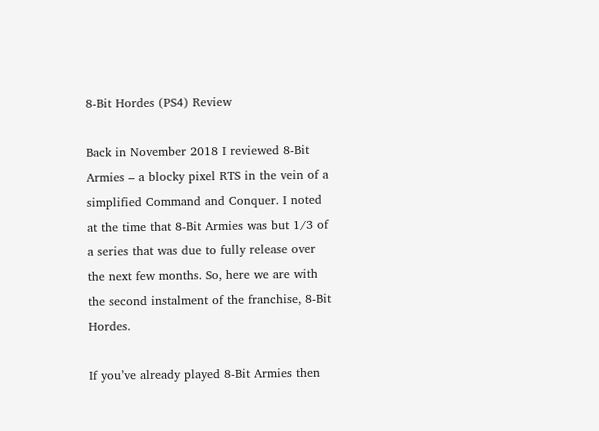8-Bit Hordes (PS4) Review

Back in November 2018 I reviewed 8-Bit Armies – a blocky pixel RTS in the vein of a simplified Command and Conquer. I noted at the time that 8-Bit Armies was but 1/3 of a series that was due to fully release over the next few months. So, here we are with the second instalment of the franchise, 8-Bit Hordes.

If you’ve already played 8-Bit Armies then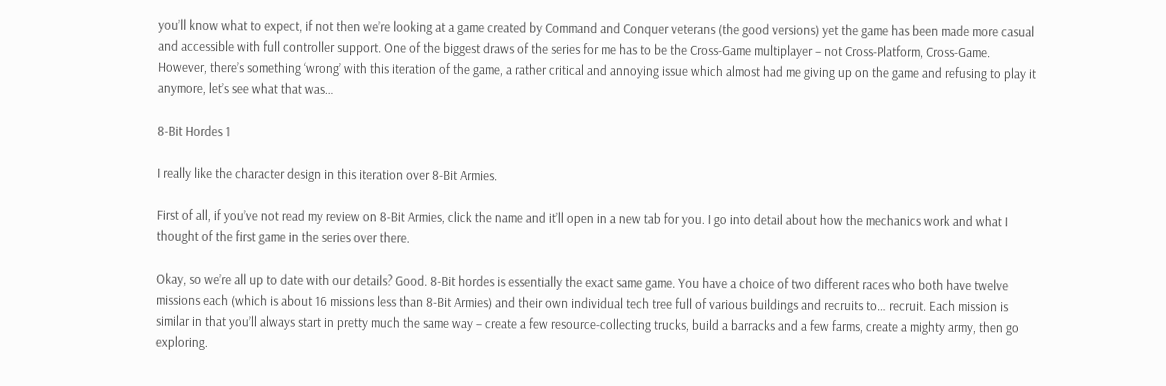you’ll know what to expect, if not then we’re looking at a game created by Command and Conquer veterans (the good versions) yet the game has been made more casual and accessible with full controller support. One of the biggest draws of the series for me has to be the Cross-Game multiplayer – not Cross-Platform, Cross-Game. However, there’s something ‘wrong’ with this iteration of the game, a rather critical and annoying issue which almost had me giving up on the game and refusing to play it anymore, let’s see what that was…

8-Bit Hordes 1

I really like the character design in this iteration over 8-Bit Armies.

First of all, if you’ve not read my review on 8-Bit Armies, click the name and it’ll open in a new tab for you. I go into detail about how the mechanics work and what I thought of the first game in the series over there.

Okay, so we’re all up to date with our details? Good. 8-Bit hordes is essentially the exact same game. You have a choice of two different races who both have twelve missions each (which is about 16 missions less than 8-Bit Armies) and their own individual tech tree full of various buildings and recruits to… recruit. Each mission is similar in that you’ll always start in pretty much the same way – create a few resource-collecting trucks, build a barracks and a few farms, create a mighty army, then go exploring.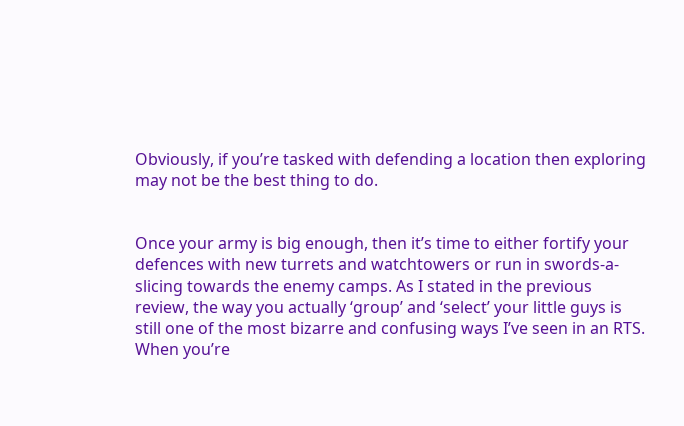Obviously, if you’re tasked with defending a location then exploring may not be the best thing to do.


Once your army is big enough, then it’s time to either fortify your defences with new turrets and watchtowers or run in swords-a-slicing towards the enemy camps. As I stated in the previous review, the way you actually ‘group’ and ‘select’ your little guys is still one of the most bizarre and confusing ways I’ve seen in an RTS. When you’re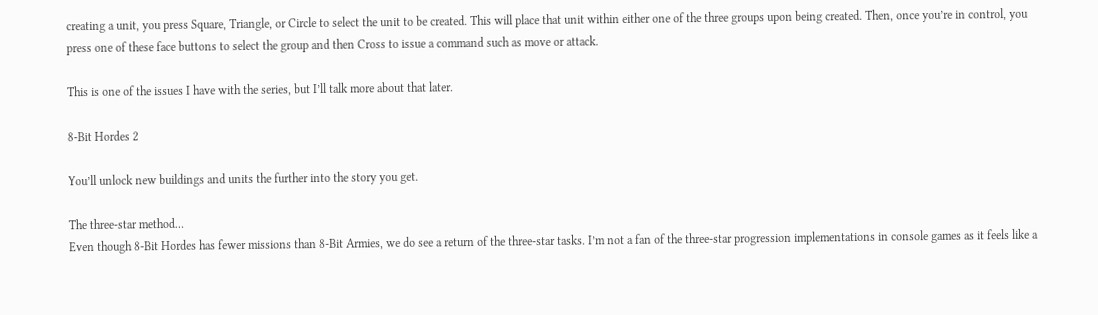creating a unit, you press Square, Triangle, or Circle to select the unit to be created. This will place that unit within either one of the three groups upon being created. Then, once you’re in control, you press one of these face buttons to select the group and then Cross to issue a command such as move or attack.

This is one of the issues I have with the series, but I’ll talk more about that later.

8-Bit Hordes 2

You’ll unlock new buildings and units the further into the story you get.

The three-star method…
Even though 8-Bit Hordes has fewer missions than 8-Bit Armies, we do see a return of the three-star tasks. I’m not a fan of the three-star progression implementations in console games as it feels like a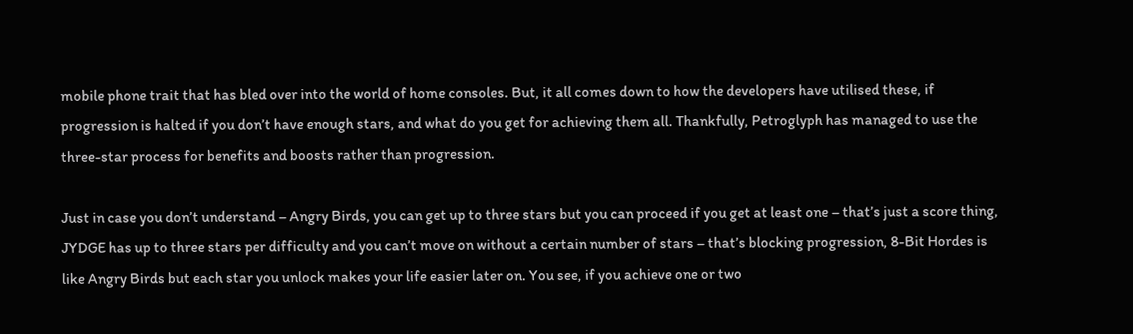mobile phone trait that has bled over into the world of home consoles. But, it all comes down to how the developers have utilised these, if progression is halted if you don’t have enough stars, and what do you get for achieving them all. Thankfully, Petroglyph has managed to use the three-star process for benefits and boosts rather than progression.

Just in case you don’t understand – Angry Birds, you can get up to three stars but you can proceed if you get at least one – that’s just a score thing, JYDGE has up to three stars per difficulty and you can’t move on without a certain number of stars – that’s blocking progression, 8-Bit Hordes is like Angry Birds but each star you unlock makes your life easier later on. You see, if you achieve one or two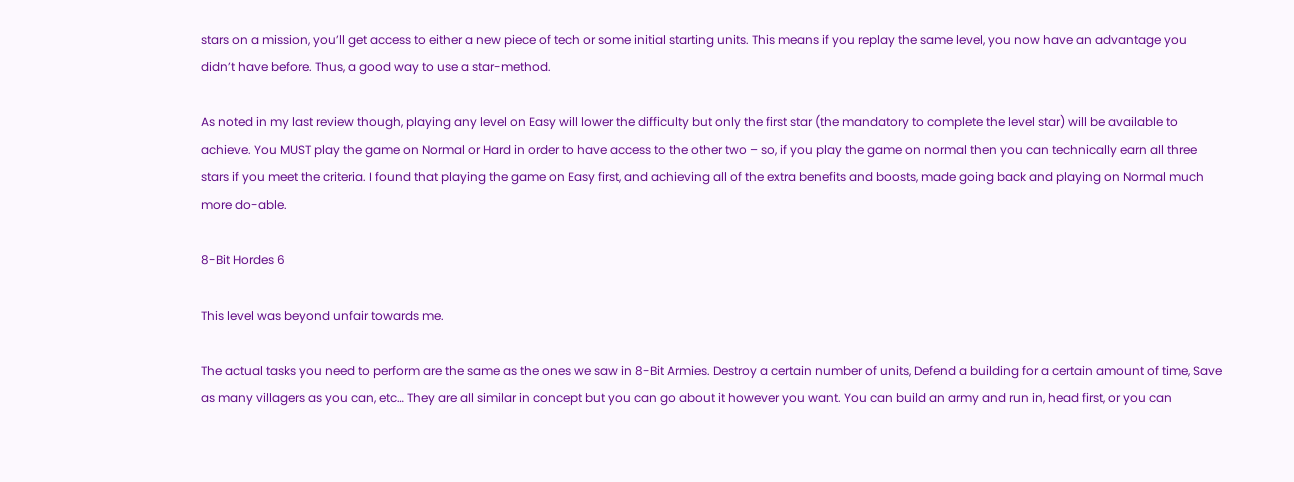stars on a mission, you’ll get access to either a new piece of tech or some initial starting units. This means if you replay the same level, you now have an advantage you didn’t have before. Thus, a good way to use a star-method.

As noted in my last review though, playing any level on Easy will lower the difficulty but only the first star (the mandatory to complete the level star) will be available to achieve. You MUST play the game on Normal or Hard in order to have access to the other two – so, if you play the game on normal then you can technically earn all three stars if you meet the criteria. I found that playing the game on Easy first, and achieving all of the extra benefits and boosts, made going back and playing on Normal much more do-able.

8-Bit Hordes 6

This level was beyond unfair towards me.

The actual tasks you need to perform are the same as the ones we saw in 8-Bit Armies. Destroy a certain number of units, Defend a building for a certain amount of time, Save as many villagers as you can, etc… They are all similar in concept but you can go about it however you want. You can build an army and run in, head first, or you can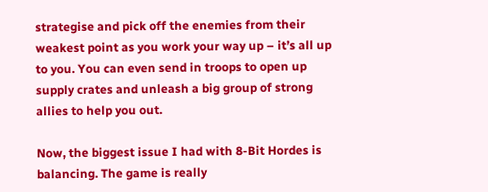strategise and pick off the enemies from their weakest point as you work your way up – it’s all up to you. You can even send in troops to open up supply crates and unleash a big group of strong allies to help you out.

Now, the biggest issue I had with 8-Bit Hordes is balancing. The game is really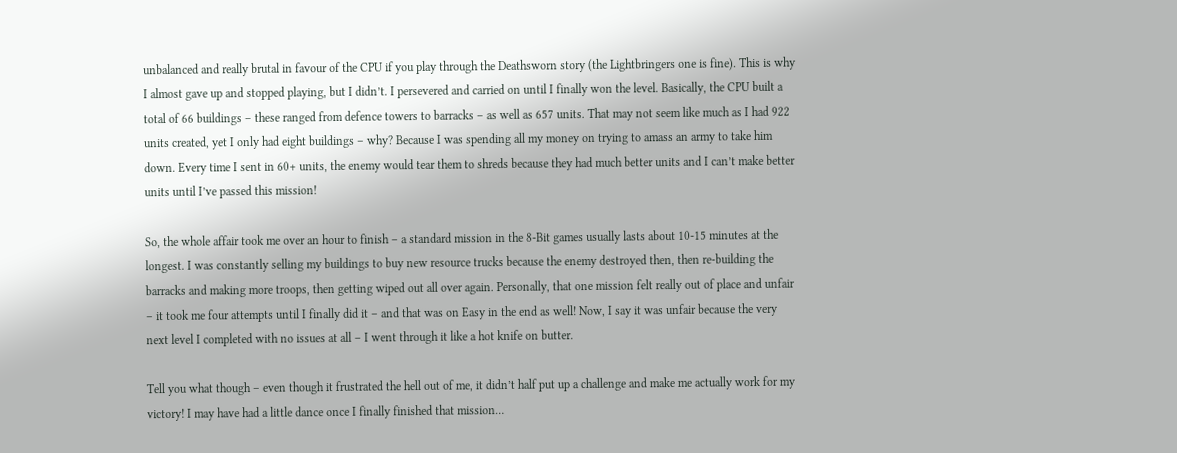unbalanced and really brutal in favour of the CPU if you play through the Deathsworn story (the Lightbringers one is fine). This is why I almost gave up and stopped playing, but I didn’t. I persevered and carried on until I finally won the level. Basically, the CPU built a total of 66 buildings – these ranged from defence towers to barracks – as well as 657 units. That may not seem like much as I had 922 units created, yet I only had eight buildings – why? Because I was spending all my money on trying to amass an army to take him down. Every time I sent in 60+ units, the enemy would tear them to shreds because they had much better units and I can’t make better units until I’ve passed this mission!

So, the whole affair took me over an hour to finish – a standard mission in the 8-Bit games usually lasts about 10-15 minutes at the longest. I was constantly selling my buildings to buy new resource trucks because the enemy destroyed then, then re-building the barracks and making more troops, then getting wiped out all over again. Personally, that one mission felt really out of place and unfair – it took me four attempts until I finally did it – and that was on Easy in the end as well! Now, I say it was unfair because the very next level I completed with no issues at all – I went through it like a hot knife on butter.

Tell you what though – even though it frustrated the hell out of me, it didn’t half put up a challenge and make me actually work for my victory! I may have had a little dance once I finally finished that mission…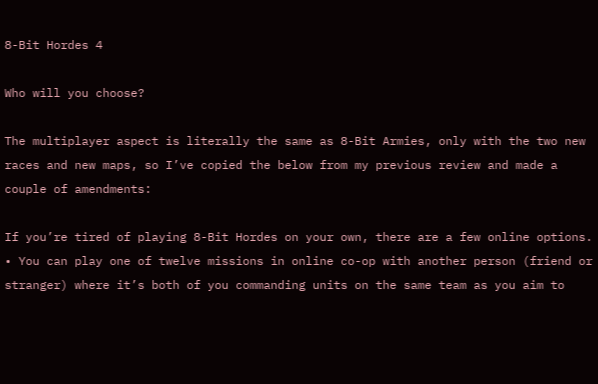8-Bit Hordes 4

Who will you choose?

The multiplayer aspect is literally the same as 8-Bit Armies, only with the two new races and new maps, so I’ve copied the below from my previous review and made a couple of amendments:

If you’re tired of playing 8-Bit Hordes on your own, there are a few online options.
• You can play one of twelve missions in online co-op with another person (friend or stranger) where it’s both of you commanding units on the same team as you aim to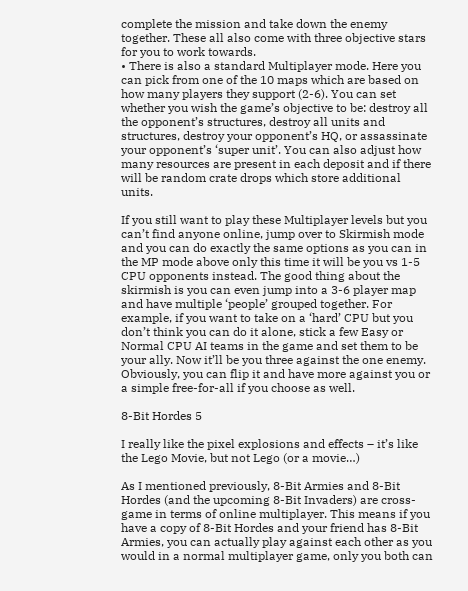complete the mission and take down the enemy together. These all also come with three objective stars for you to work towards.
• There is also a standard Multiplayer mode. Here you can pick from one of the 10 maps which are based on how many players they support (2-6). You can set whether you wish the game’s objective to be: destroy all the opponent’s structures, destroy all units and structures, destroy your opponent’s HQ, or assassinate your opponent’s ‘super unit’. You can also adjust how many resources are present in each deposit and if there will be random crate drops which store additional units.

If you still want to play these Multiplayer levels but you can’t find anyone online, jump over to Skirmish mode and you can do exactly the same options as you can in the MP mode above only this time it will be you vs 1-5 CPU opponents instead. The good thing about the skirmish is you can even jump into a 3-6 player map and have multiple ‘people’ grouped together. For example, if you want to take on a ‘hard’ CPU but you don’t think you can do it alone, stick a few Easy or Normal CPU AI teams in the game and set them to be your ally. Now it’ll be you three against the one enemy. Obviously, you can flip it and have more against you or a simple free-for-all if you choose as well.

8-Bit Hordes 5

I really like the pixel explosions and effects – it’s like the Lego Movie, but not Lego (or a movie…)

As I mentioned previously, 8-Bit Armies and 8-Bit Hordes (and the upcoming 8-Bit Invaders) are cross-game in terms of online multiplayer. This means if you have a copy of 8-Bit Hordes and your friend has 8-Bit Armies, you can actually play against each other as you would in a normal multiplayer game, only you both can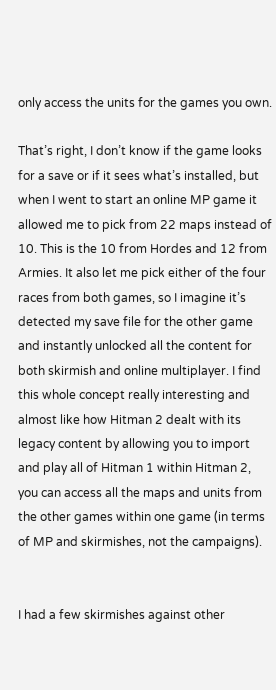only access the units for the games you own.

That’s right, I don’t know if the game looks for a save or if it sees what’s installed, but when I went to start an online MP game it allowed me to pick from 22 maps instead of 10. This is the 10 from Hordes and 12 from Armies. It also let me pick either of the four races from both games, so I imagine it’s detected my save file for the other game and instantly unlocked all the content for both skirmish and online multiplayer. I find this whole concept really interesting and almost like how Hitman 2 dealt with its legacy content by allowing you to import and play all of Hitman 1 within Hitman 2, you can access all the maps and units from the other games within one game (in terms of MP and skirmishes, not the campaigns).


I had a few skirmishes against other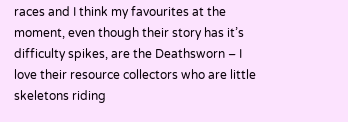races and I think my favourites at the moment, even though their story has it’s difficulty spikes, are the Deathsworn – I love their resource collectors who are little skeletons riding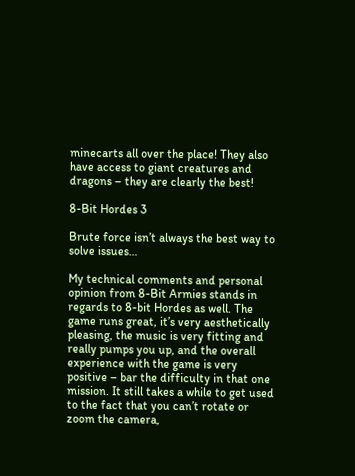minecarts all over the place! They also have access to giant creatures and dragons – they are clearly the best!

8-Bit Hordes 3

Brute force isn’t always the best way to solve issues…

My technical comments and personal opinion from 8-Bit Armies stands in regards to 8-bit Hordes as well. The game runs great, it’s very aesthetically pleasing, the music is very fitting and really pumps you up, and the overall experience with the game is very positive – bar the difficulty in that one mission. It still takes a while to get used to the fact that you can’t rotate or zoom the camera,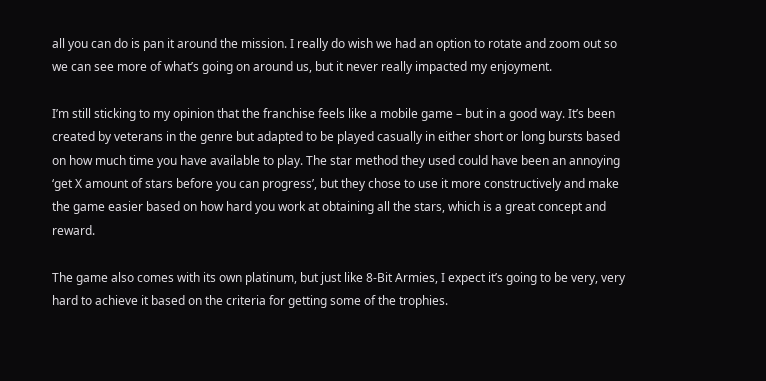all you can do is pan it around the mission. I really do wish we had an option to rotate and zoom out so we can see more of what’s going on around us, but it never really impacted my enjoyment.

I’m still sticking to my opinion that the franchise feels like a mobile game – but in a good way. It’s been created by veterans in the genre but adapted to be played casually in either short or long bursts based on how much time you have available to play. The star method they used could have been an annoying ‘get X amount of stars before you can progress’, but they chose to use it more constructively and make the game easier based on how hard you work at obtaining all the stars, which is a great concept and reward.

The game also comes with its own platinum, but just like 8-Bit Armies, I expect it’s going to be very, very hard to achieve it based on the criteria for getting some of the trophies.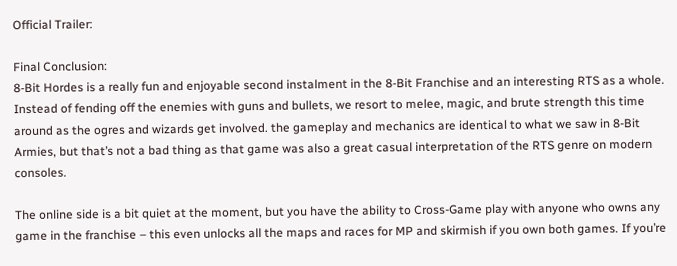Official Trailer:

Final Conclusion:
8-Bit Hordes is a really fun and enjoyable second instalment in the 8-Bit Franchise and an interesting RTS as a whole. Instead of fending off the enemies with guns and bullets, we resort to melee, magic, and brute strength this time around as the ogres and wizards get involved. the gameplay and mechanics are identical to what we saw in 8-Bit Armies, but that’s not a bad thing as that game was also a great casual interpretation of the RTS genre on modern consoles.

The online side is a bit quiet at the moment, but you have the ability to Cross-Game play with anyone who owns any game in the franchise – this even unlocks all the maps and races for MP and skirmish if you own both games. If you’re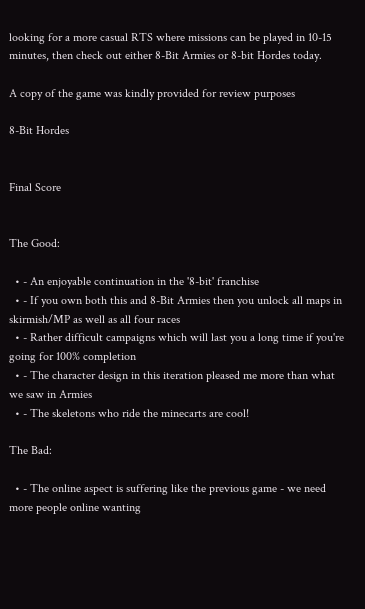looking for a more casual RTS where missions can be played in 10-15 minutes, then check out either 8-Bit Armies or 8-bit Hordes today.

A copy of the game was kindly provided for review purposes

8-Bit Hordes


Final Score


The Good:

  • - An enjoyable continuation in the '8-bit' franchise
  • - If you own both this and 8-Bit Armies then you unlock all maps in skirmish/MP as well as all four races
  • - Rather difficult campaigns which will last you a long time if you're going for 100% completion
  • - The character design in this iteration pleased me more than what we saw in Armies
  • - The skeletons who ride the minecarts are cool!

The Bad:

  • - The online aspect is suffering like the previous game - we need more people online wanting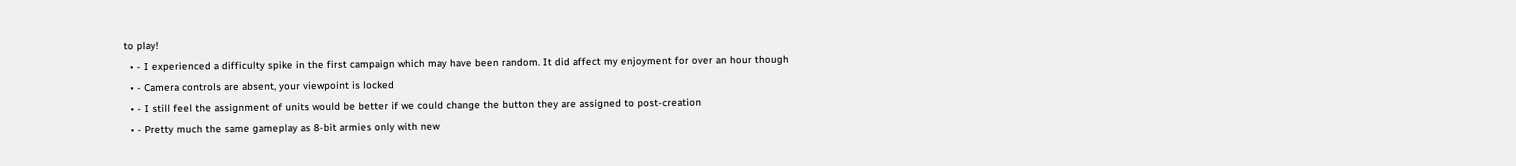to play!
  • - I experienced a difficulty spike in the first campaign which may have been random. It did affect my enjoyment for over an hour though
  • - Camera controls are absent, your viewpoint is locked
  • - I still feel the assignment of units would be better if we could change the button they are assigned to post-creation
  • - Pretty much the same gameplay as 8-bit armies only with new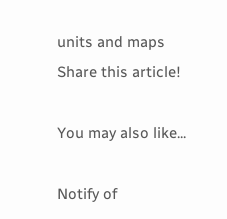units and maps
Share this article!

You may also like...

Notify of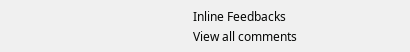Inline Feedbacks
View all comments